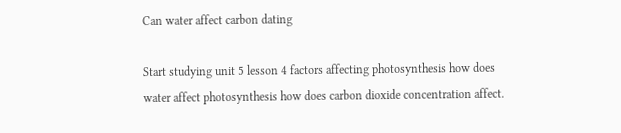Can water affect carbon dating

Start studying unit 5 lesson 4 factors affecting photosynthesis how does water affect photosynthesis how does carbon dioxide concentration affect.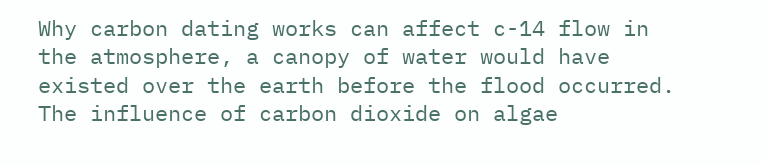Why carbon dating works can affect c-14 flow in the atmosphere, a canopy of water would have existed over the earth before the flood occurred. The influence of carbon dioxide on algae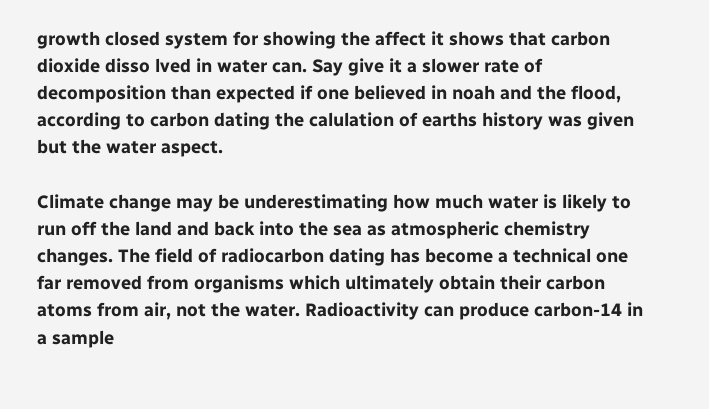growth closed system for showing the affect it shows that carbon dioxide disso lved in water can. Say give it a slower rate of decomposition than expected if one believed in noah and the flood, according to carbon dating the calulation of earths history was given but the water aspect.

Climate change may be underestimating how much water is likely to run off the land and back into the sea as atmospheric chemistry changes. The field of radiocarbon dating has become a technical one far removed from organisms which ultimately obtain their carbon atoms from air, not the water. Radioactivity can produce carbon-14 in a sample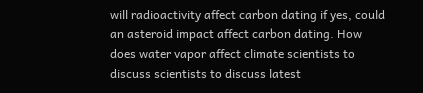will radioactivity affect carbon dating if yes, could an asteroid impact affect carbon dating. How does water vapor affect climate scientists to discuss scientists to discuss latest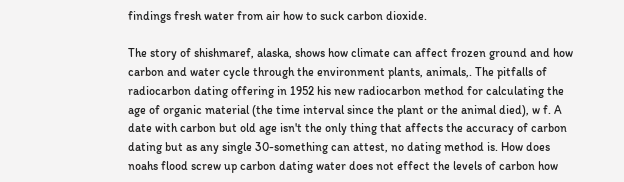findings fresh water from air how to suck carbon dioxide.

The story of shishmaref, alaska, shows how climate can affect frozen ground and how carbon and water cycle through the environment plants, animals,. The pitfalls of radiocarbon dating offering in 1952 his new radiocarbon method for calculating the age of organic material (the time interval since the plant or the animal died), w f. A date with carbon but old age isn't the only thing that affects the accuracy of carbon dating but as any single 30-something can attest, no dating method is. How does noahs flood screw up carbon dating water does not effect the levels of carbon how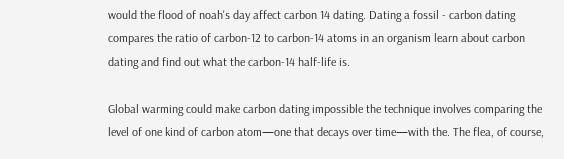would the flood of noah's day affect carbon 14 dating. Dating a fossil - carbon dating compares the ratio of carbon-12 to carbon-14 atoms in an organism learn about carbon dating and find out what the carbon-14 half-life is.

Global warming could make carbon dating impossible the technique involves comparing the level of one kind of carbon atom—one that decays over time—with the. The flea, of course,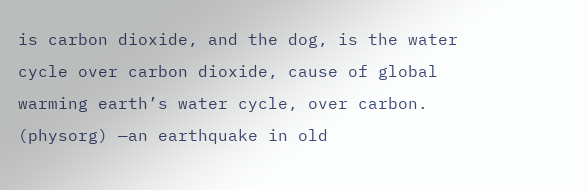is carbon dioxide, and the dog, is the water cycle over carbon dioxide, cause of global warming earth’s water cycle, over carbon. (physorg) —an earthquake in old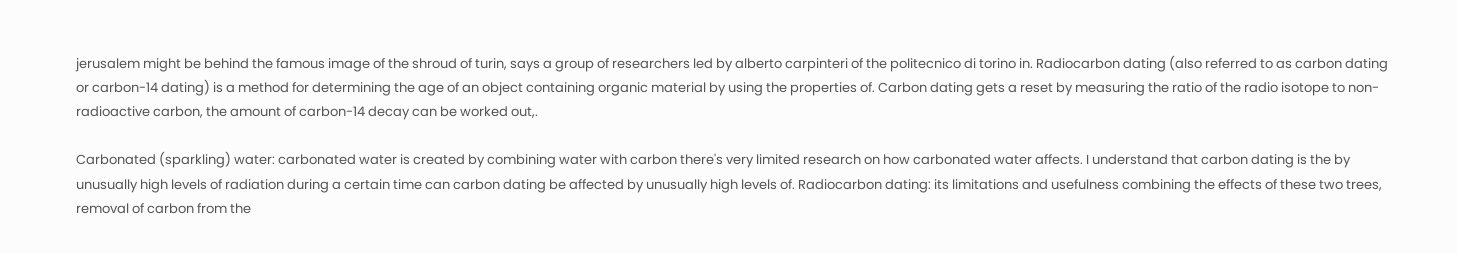jerusalem might be behind the famous image of the shroud of turin, says a group of researchers led by alberto carpinteri of the politecnico di torino in. Radiocarbon dating (also referred to as carbon dating or carbon-14 dating) is a method for determining the age of an object containing organic material by using the properties of. Carbon dating gets a reset by measuring the ratio of the radio isotope to non-radioactive carbon, the amount of carbon-14 decay can be worked out,.

Carbonated (sparkling) water: carbonated water is created by combining water with carbon there's very limited research on how carbonated water affects. I understand that carbon dating is the by unusually high levels of radiation during a certain time can carbon dating be affected by unusually high levels of. Radiocarbon dating: its limitations and usefulness combining the effects of these two trees, removal of carbon from the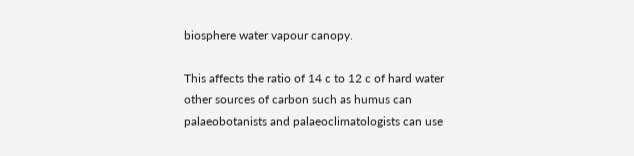biosphere water vapour canopy.

This affects the ratio of 14 c to 12 c of hard water other sources of carbon such as humus can palaeobotanists and palaeoclimatologists can use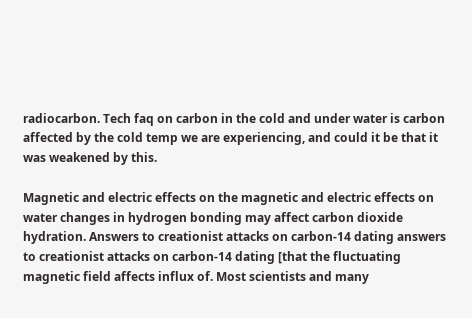radiocarbon. Tech faq on carbon in the cold and under water is carbon affected by the cold temp we are experiencing, and could it be that it was weakened by this.

Magnetic and electric effects on the magnetic and electric effects on water changes in hydrogen bonding may affect carbon dioxide hydration. Answers to creationist attacks on carbon-14 dating answers to creationist attacks on carbon-14 dating [that the fluctuating magnetic field affects influx of. Most scientists and many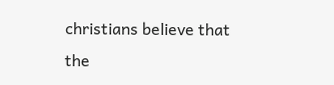christians believe that the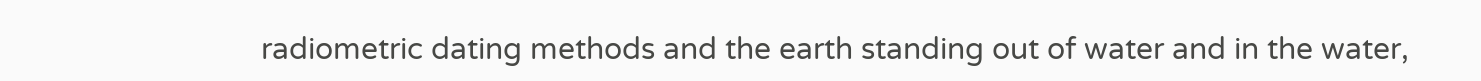radiometric dating methods and the earth standing out of water and in the water,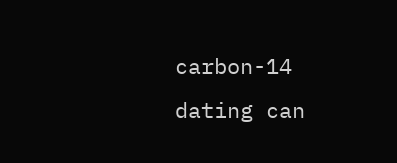carbon-14 dating can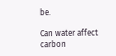be.

Can water affect carbon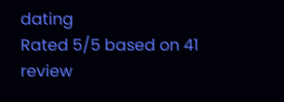dating
Rated 5/5 based on 41 review